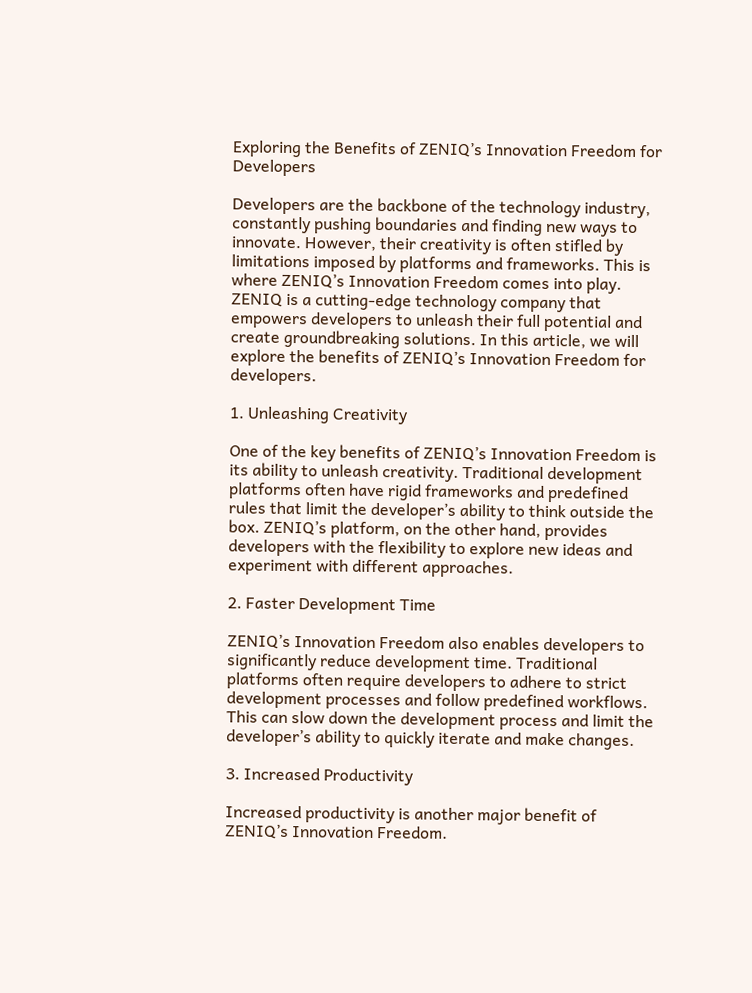Exploring the Benefits of ZENIQ’s Innovation Freedom for Developers

Developers are the backbone of the technology industry, constantly pushing boundaries and finding new ways to innovate. However, their creativity is often stifled by limitations imposed by platforms and frameworks. This is where ZENIQ’s Innovation Freedom comes into play. ZENIQ is a cutting-edge technology company that empowers developers to unleash their full potential and create groundbreaking solutions. In this article, we will explore the benefits of ZENIQ’s Innovation Freedom for developers.

1. Unleashing Creativity

One of the key benefits of ZENIQ’s Innovation Freedom is its ability to unleash creativity. Traditional development platforms often have rigid frameworks and predefined rules that limit the developer’s ability to think outside the box. ZENIQ’s platform, on the other hand, provides developers with the flexibility to explore new ideas and experiment with different approaches.

2. Faster Development Time

ZENIQ’s Innovation Freedom also enables developers to significantly reduce development time. Traditional platforms often require developers to adhere to strict development processes and follow predefined workflows. This can slow down the development process and limit the developer’s ability to quickly iterate and make changes.

3. Increased Productivity

Increased productivity is another major benefit of ZENIQ’s Innovation Freedom.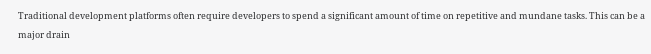Traditional development platforms often require developers to spend a significant amount of time on repetitive and mundane tasks. This can be a major drain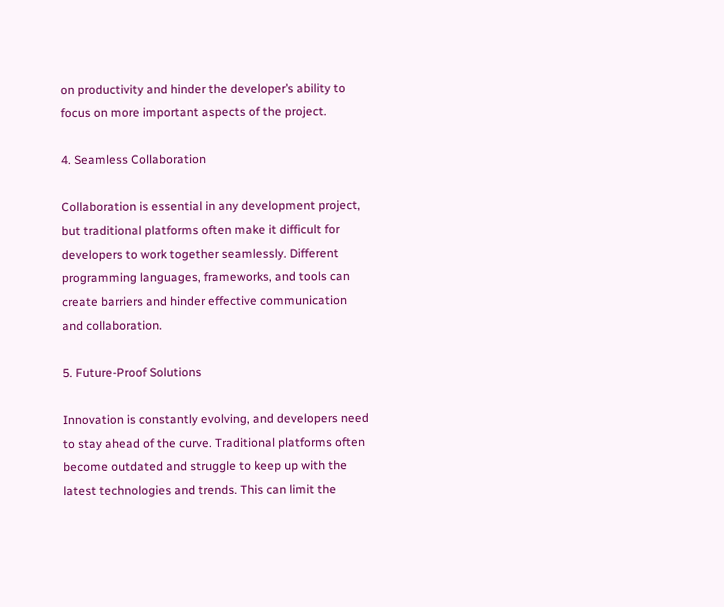on productivity and hinder the developer’s ability to focus on more important aspects of the project.

4. Seamless Collaboration

Collaboration is essential in any development project, but traditional platforms often make it difficult for developers to work together seamlessly. Different programming languages, frameworks, and tools can create barriers and hinder effective communication and collaboration.

5. Future-Proof Solutions

Innovation is constantly evolving, and developers need to stay ahead of the curve. Traditional platforms often become outdated and struggle to keep up with the latest technologies and trends. This can limit the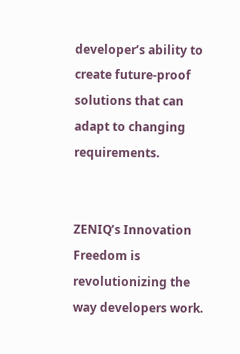developer’s ability to create future-proof solutions that can adapt to changing requirements.


ZENIQ’s Innovation Freedom is revolutionizing the way developers work.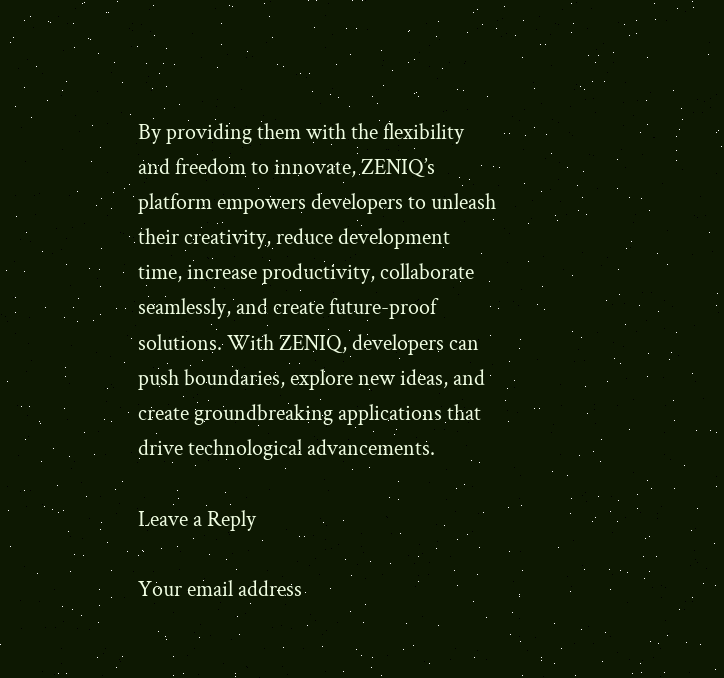By providing them with the flexibility and freedom to innovate, ZENIQ’s platform empowers developers to unleash their creativity, reduce development time, increase productivity, collaborate seamlessly, and create future-proof solutions. With ZENIQ, developers can push boundaries, explore new ideas, and create groundbreaking applications that drive technological advancements.

Leave a Reply

Your email address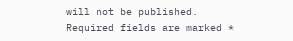will not be published. Required fields are marked *